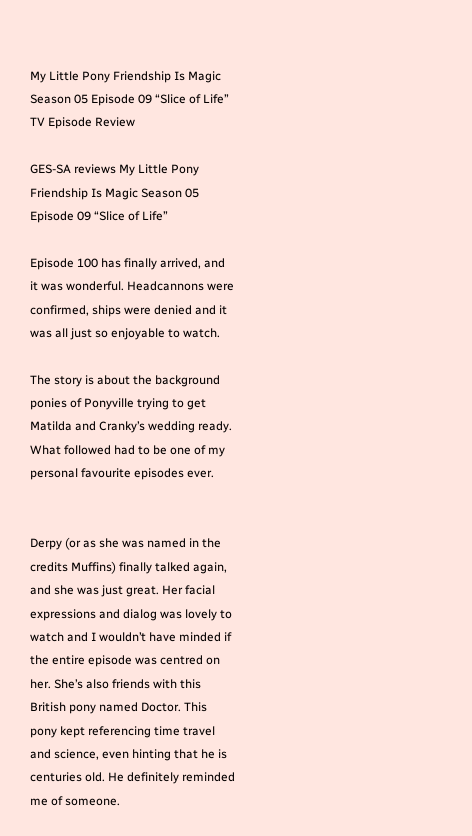My Little Pony Friendship Is Magic Season 05 Episode 09 “Slice of Life” TV Episode Review

GES-SA reviews My Little Pony Friendship Is Magic Season 05 Episode 09 “Slice of Life”

Episode 100 has finally arrived, and it was wonderful. Headcannons were confirmed, ships were denied and it was all just so enjoyable to watch.

The story is about the background ponies of Ponyville trying to get Matilda and Cranky’s wedding ready. What followed had to be one of my personal favourite episodes ever.


Derpy (or as she was named in the credits Muffins) finally talked again, and she was just great. Her facial expressions and dialog was lovely to watch and I wouldn’t have minded if the entire episode was centred on her. She’s also friends with this British pony named Doctor. This pony kept referencing time travel and science, even hinting that he is centuries old. He definitely reminded me of someone.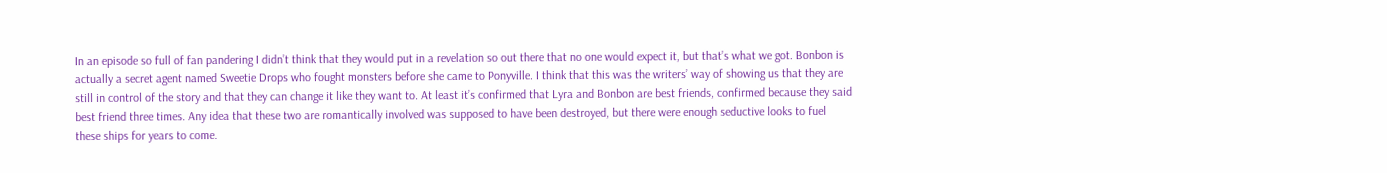In an episode so full of fan pandering I didn’t think that they would put in a revelation so out there that no one would expect it, but that’s what we got. Bonbon is actually a secret agent named Sweetie Drops who fought monsters before she came to Ponyville. I think that this was the writers’ way of showing us that they are still in control of the story and that they can change it like they want to. At least it’s confirmed that Lyra and Bonbon are best friends, confirmed because they said best friend three times. Any idea that these two are romantically involved was supposed to have been destroyed, but there were enough seductive looks to fuel these ships for years to come.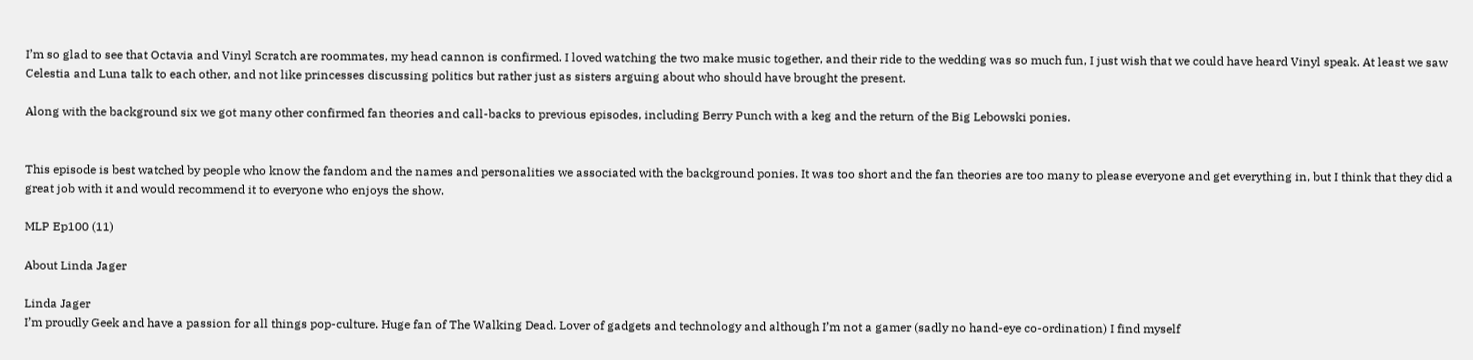I’m so glad to see that Octavia and Vinyl Scratch are roommates, my head cannon is confirmed. I loved watching the two make music together, and their ride to the wedding was so much fun, I just wish that we could have heard Vinyl speak. At least we saw Celestia and Luna talk to each other, and not like princesses discussing politics but rather just as sisters arguing about who should have brought the present.

Along with the background six we got many other confirmed fan theories and call-backs to previous episodes, including Berry Punch with a keg and the return of the Big Lebowski ponies.


This episode is best watched by people who know the fandom and the names and personalities we associated with the background ponies. It was too short and the fan theories are too many to please everyone and get everything in, but I think that they did a great job with it and would recommend it to everyone who enjoys the show.

MLP Ep100 (11)

About Linda Jager

Linda Jager
I’m proudly Geek and have a passion for all things pop-culture. Huge fan of The Walking Dead. Lover of gadgets and technology and although I’m not a gamer (sadly no hand-eye co-ordination) I find myself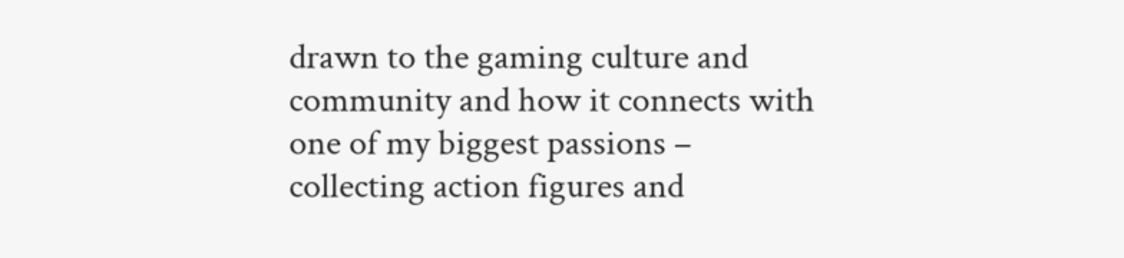drawn to the gaming culture and community and how it connects with one of my biggest passions – collecting action figures and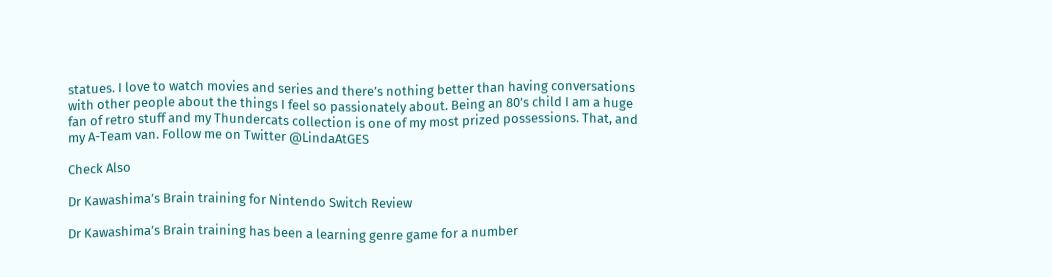statues. I love to watch movies and series and there’s nothing better than having conversations with other people about the things I feel so passionately about. Being an 80’s child I am a huge fan of retro stuff and my Thundercats collection is one of my most prized possessions. That, and my A-Team van. Follow me on Twitter @LindaAtGES

Check Also

Dr Kawashima’s Brain training for Nintendo Switch Review

Dr Kawashima’s Brain training has been a learning genre game for a number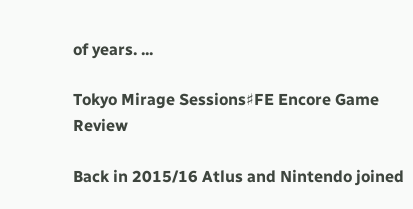of years. ...

Tokyo Mirage Sessions♯FE Encore Game Review

Back in 2015/16 Atlus and Nintendo joined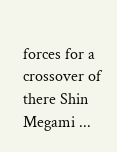forces for a crossover of there Shin Megami ...